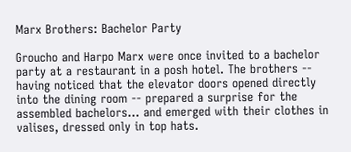Marx Brothers: Bachelor Party

Groucho and Harpo Marx were once invited to a bachelor party at a restaurant in a posh hotel. The brothers -- having noticed that the elevator doors opened directly into the dining room -- prepared a surprise for the assembled bachelors... and emerged with their clothes in valises, dressed only in top hats.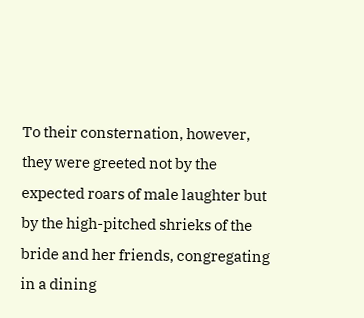To their consternation, however, they were greeted not by the expected roars of male laughter but by the high-pitched shrieks of the bride and her friends, congregating in a dining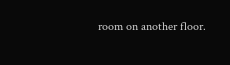room on another floor.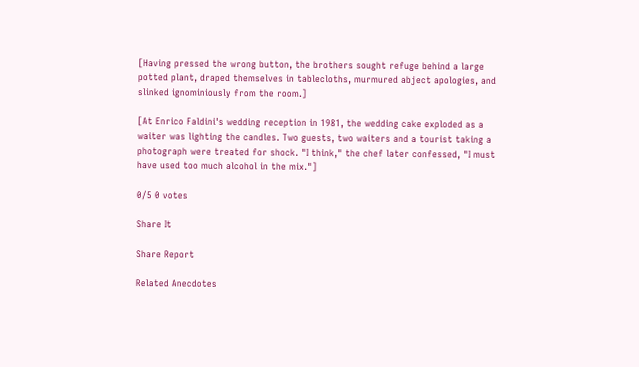[Having pressed the wrong button, the brothers sought refuge behind a large potted plant, draped themselves in tablecloths, murmured abject apologies, and slinked ignominiously from the room.]

[At Enrico Faldini's wedding reception in 1981, the wedding cake exploded as a waiter was lighting the candles. Two guests, two waiters and a tourist taking a photograph were treated for shock. "I think," the chef later confessed, "I must have used too much alcohol in the mix."]

0/5 0 votes

Share It

Share Report

Related Anecdotes